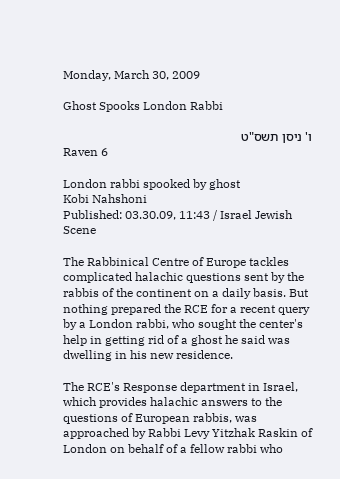Monday, March 30, 2009

Ghost Spooks London Rabbi

ו' ניסן תשס"ט
Raven 6

London rabbi spooked by ghost
Kobi Nahshoni
Published: 03.30.09, 11:43 / Israel Jewish Scene

The Rabbinical Centre of Europe tackles complicated halachic questions sent by the rabbis of the continent on a daily basis. But nothing prepared the RCE for a recent query by a London rabbi, who sought the center's help in getting rid of a ghost he said was dwelling in his new residence.

The RCE's Response department in Israel, which provides halachic answers to the questions of European rabbis, was approached by Rabbi Levy Yitzhak Raskin of London on behalf of a fellow rabbi who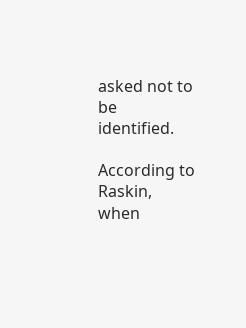asked not to be identified.

According to Raskin, when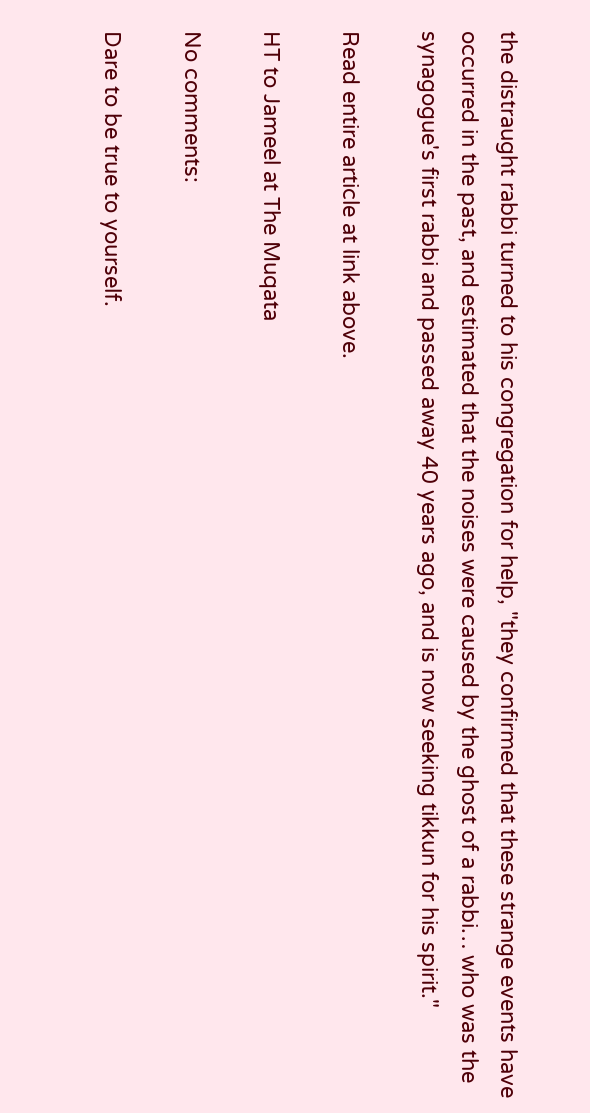the distraught rabbi turned to his congregation for help, "they confirmed that these strange events have occurred in the past, and estimated that the noises were caused by the ghost of a rabbi… who was the synagogue's first rabbi and passed away 40 years ago, and is now seeking tikkun for his spirit."

Read entire article at link above.

HT to Jameel at The Muqata

No comments:

Dare to be true to yourself.